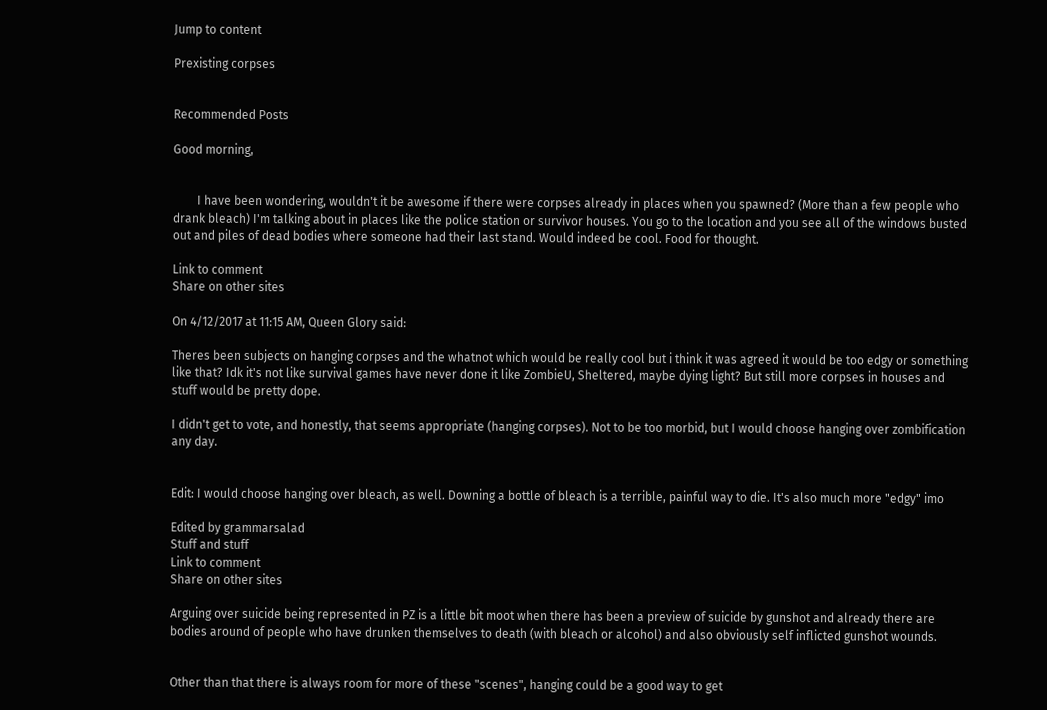Jump to content

Prexisting corpses


Recommended Posts

Good morning,


        I have been wondering, wouldn't it be awesome if there were corpses already in places when you spawned? (More than a few people who drank bleach) I'm talking about in places like the police station or survivor houses. You go to the location and you see all of the windows busted out and piles of dead bodies where someone had their last stand. Would indeed be cool. Food for thought.

Link to comment
Share on other sites

On 4/12/2017 at 11:15 AM, Queen Glory said:

Theres been subjects on hanging corpses and the whatnot which would be really cool but i think it was agreed it would be too edgy or something like that? Idk it's not like survival games have never done it like ZombieU, Sheltered, maybe dying light? But still more corpses in houses and stuff would be pretty dope.

I didn't get to vote, and honestly, that seems appropriate (hanging corpses). Not to be too morbid, but I would choose hanging over zombification any day.


Edit: I would choose hanging over bleach, as well. Downing a bottle of bleach is a terrible, painful way to die. It's also much more "edgy" imo

Edited by grammarsalad
Stuff and stuff
Link to comment
Share on other sites

Arguing over suicide being represented in PZ is a little bit moot when there has been a preview of suicide by gunshot and already there are bodies around of people who have drunken themselves to death (with bleach or alcohol) and also obviously self inflicted gunshot wounds.


Other than that there is always room for more of these "scenes", hanging could be a good way to get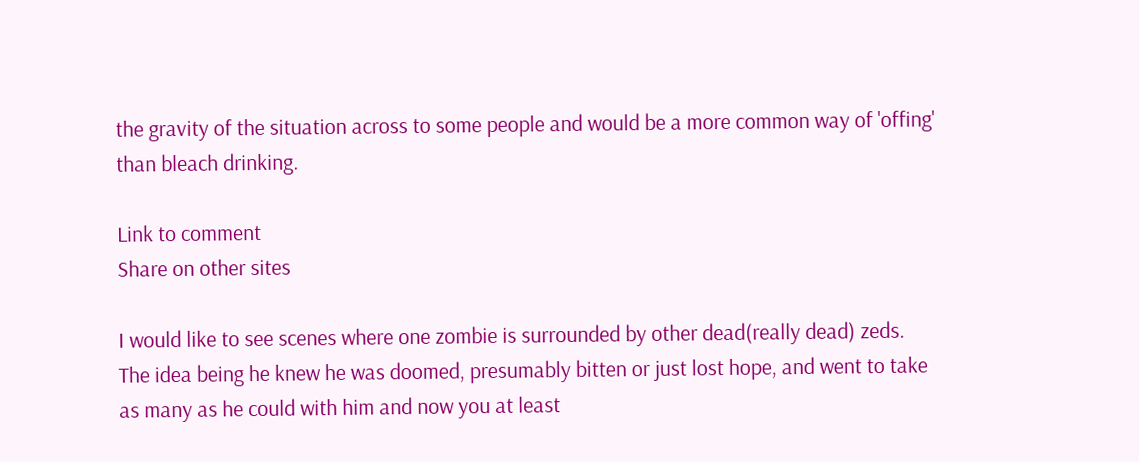the gravity of the situation across to some people and would be a more common way of 'offing' than bleach drinking.

Link to comment
Share on other sites

I would like to see scenes where one zombie is surrounded by other dead(really dead) zeds.
The idea being he knew he was doomed, presumably bitten or just lost hope, and went to take as many as he could with him and now you at least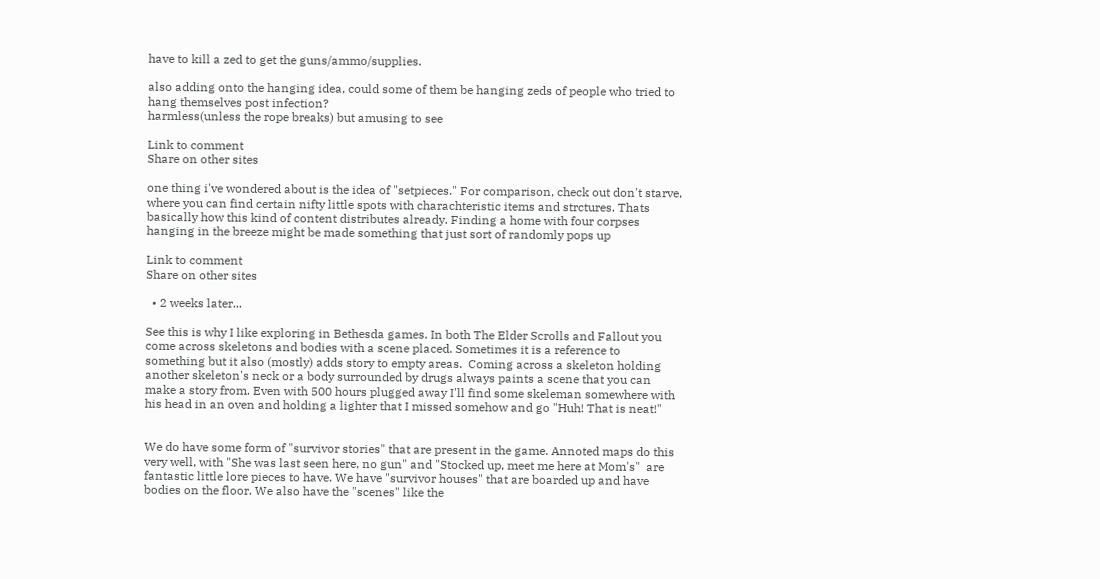have to kill a zed to get the guns/ammo/supplies.

also adding onto the hanging idea, could some of them be hanging zeds of people who tried to hang themselves post infection?
harmless(unless the rope breaks) but amusing to see

Link to comment
Share on other sites

one thing i've wondered about is the idea of "setpieces." For comparison, check out don't starve, where you can find certain nifty little spots with charachteristic items and strctures. Thats basically how this kind of content distributes already. Finding a home with four corpses hanging in the breeze might be made something that just sort of randomly pops up

Link to comment
Share on other sites

  • 2 weeks later...

See this is why I like exploring in Bethesda games. In both The Elder Scrolls and Fallout you come across skeletons and bodies with a scene placed. Sometimes it is a reference to something but it also (mostly) adds story to empty areas.  Coming across a skeleton holding another skeleton's neck or a body surrounded by drugs always paints a scene that you can make a story from. Even with 500 hours plugged away I'll find some skeleman somewhere with his head in an oven and holding a lighter that I missed somehow and go "Huh! That is neat!"


We do have some form of "survivor stories" that are present in the game. Annoted maps do this very well, with "She was last seen here, no gun" and "Stocked up, meet me here at Mom's"  are fantastic little lore pieces to have. We have "survivor houses" that are boarded up and have bodies on the floor. We also have the "scenes" like the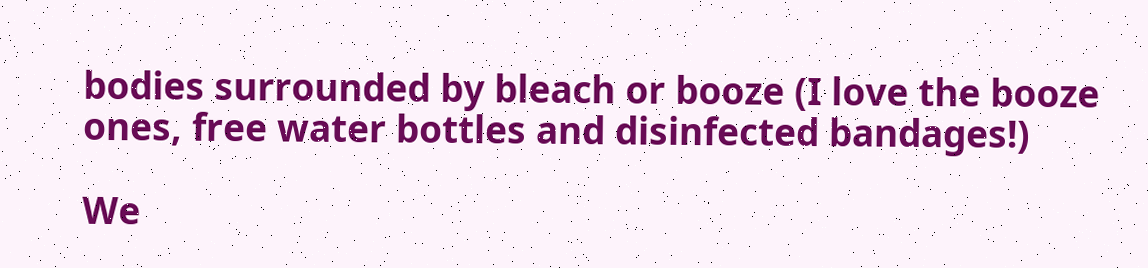bodies surrounded by bleach or booze (I love the booze ones, free water bottles and disinfected bandages!)

We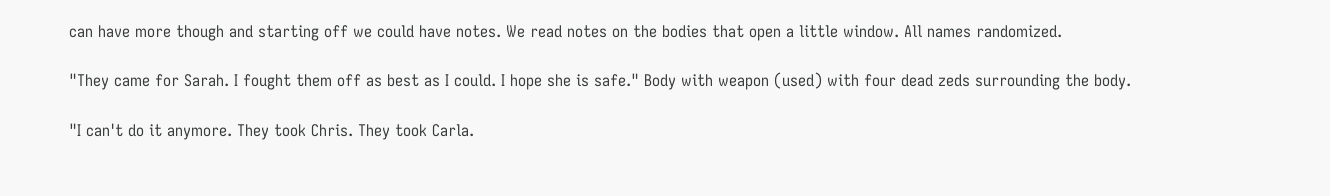can have more though and starting off we could have notes. We read notes on the bodies that open a little window. All names randomized.

"They came for Sarah. I fought them off as best as I could. I hope she is safe." Body with weapon (used) with four dead zeds surrounding the body.

"I can't do it anymore. They took Chris. They took Carla.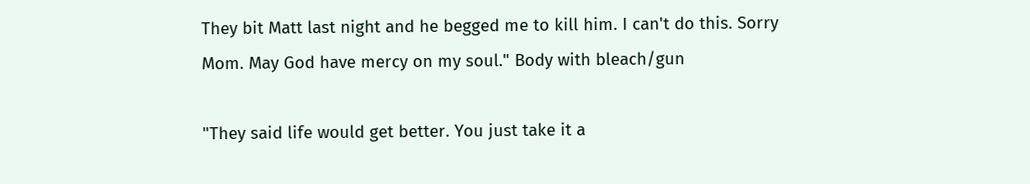They bit Matt last night and he begged me to kill him. I can't do this. Sorry Mom. May God have mercy on my soul." Body with bleach/gun

"They said life would get better. You just take it a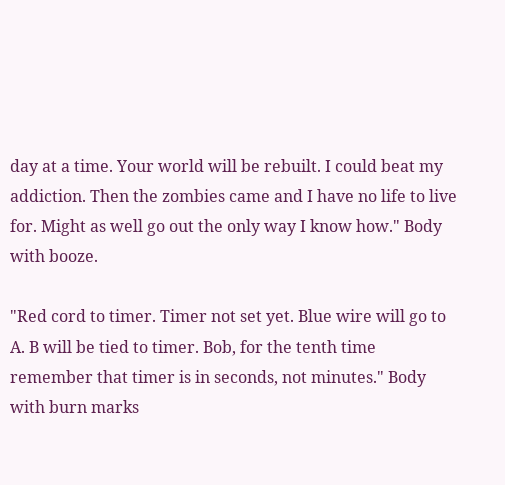day at a time. Your world will be rebuilt. I could beat my addiction. Then the zombies came and I have no life to live for. Might as well go out the only way I know how." Body with booze.

"Red cord to timer. Timer not set yet. Blue wire will go to A. B will be tied to timer. Bob, for the tenth time remember that timer is in seconds, not minutes." Body with burn marks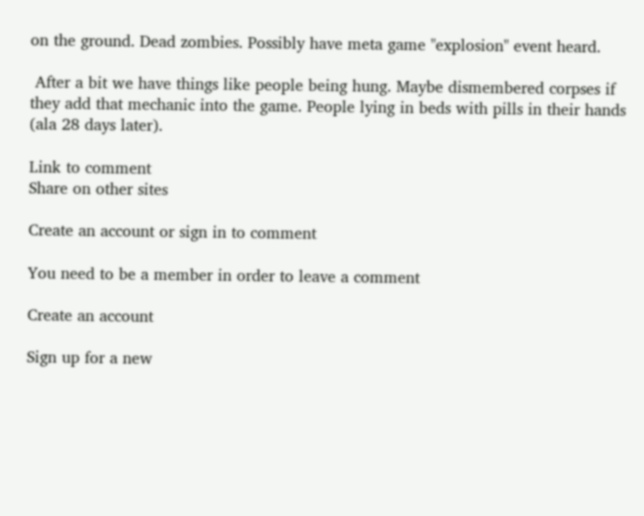on the ground. Dead zombies. Possibly have meta game "explosion" event heard.

 After a bit we have things like people being hung. Maybe dismembered corpses if they add that mechanic into the game. People lying in beds with pills in their hands (ala 28 days later).

Link to comment
Share on other sites

Create an account or sign in to comment

You need to be a member in order to leave a comment

Create an account

Sign up for a new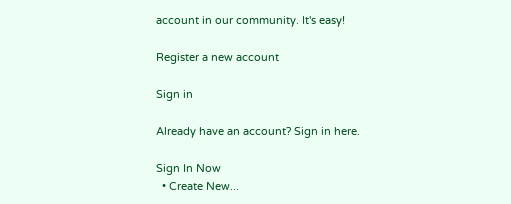account in our community. It's easy!

Register a new account

Sign in

Already have an account? Sign in here.

Sign In Now
  • Create New...